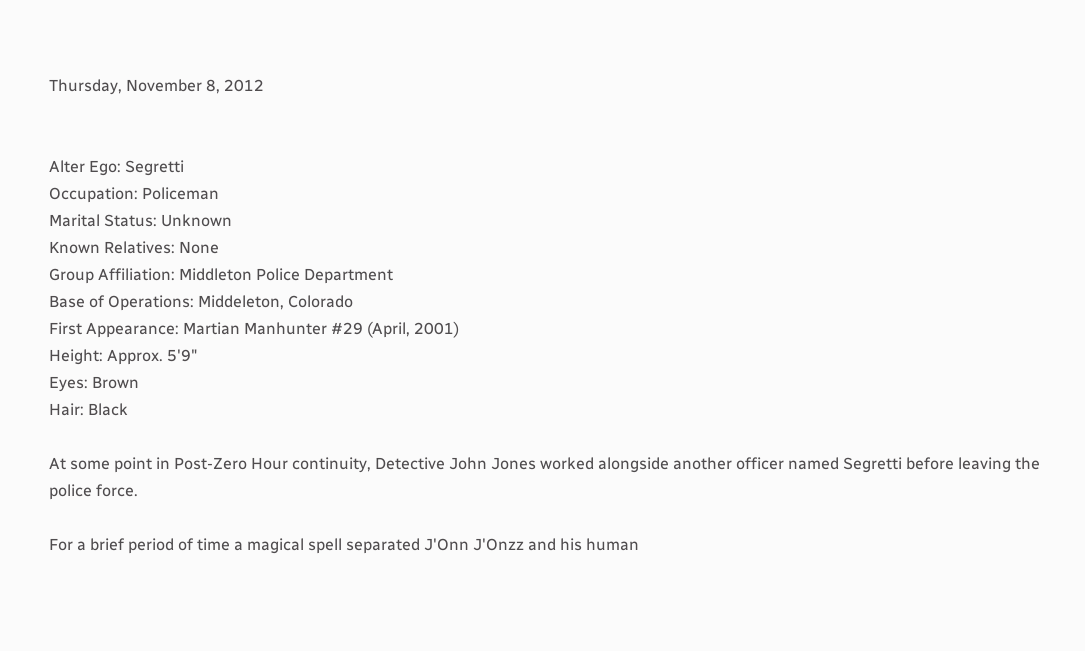Thursday, November 8, 2012


Alter Ego: Segretti
Occupation: Policeman
Marital Status: Unknown
Known Relatives: None
Group Affiliation: Middleton Police Department
Base of Operations: Middeleton, Colorado
First Appearance: Martian Manhunter #29 (April, 2001)
Height: Approx. 5'9"
Eyes: Brown
Hair: Black

At some point in Post-Zero Hour continuity, Detective John Jones worked alongside another officer named Segretti before leaving the police force.

For a brief period of time a magical spell separated J'Onn J'Onzz and his human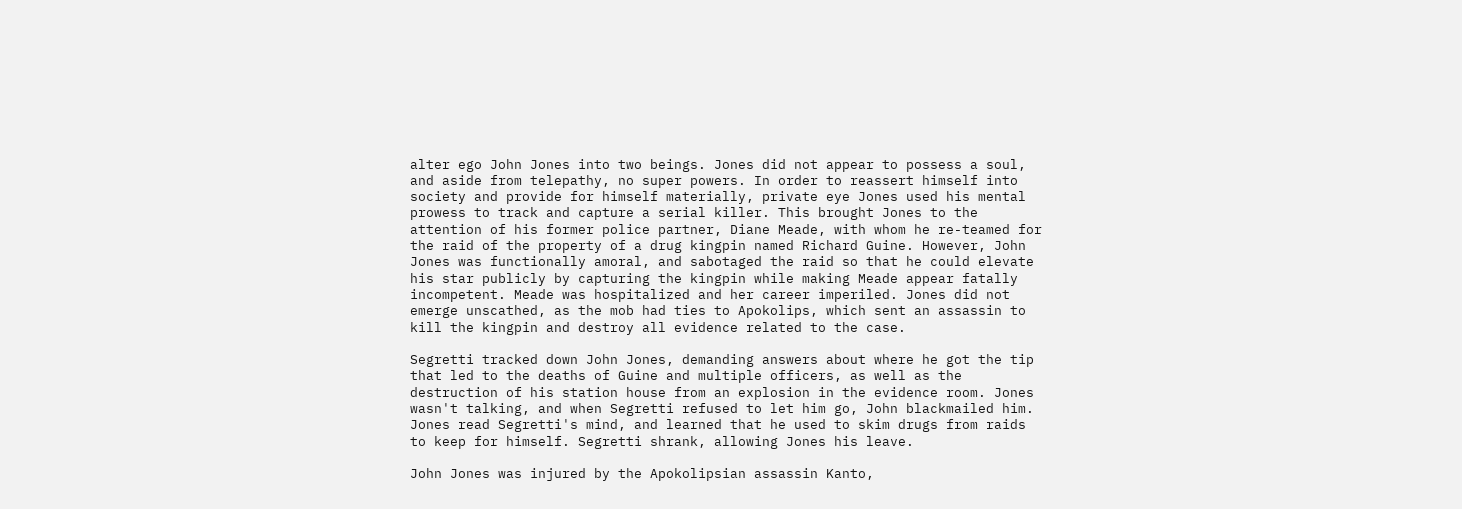alter ego John Jones into two beings. Jones did not appear to possess a soul, and aside from telepathy, no super powers. In order to reassert himself into society and provide for himself materially, private eye Jones used his mental prowess to track and capture a serial killer. This brought Jones to the attention of his former police partner, Diane Meade, with whom he re-teamed for the raid of the property of a drug kingpin named Richard Guine. However, John Jones was functionally amoral, and sabotaged the raid so that he could elevate his star publicly by capturing the kingpin while making Meade appear fatally incompetent. Meade was hospitalized and her career imperiled. Jones did not emerge unscathed, as the mob had ties to Apokolips, which sent an assassin to kill the kingpin and destroy all evidence related to the case.

Segretti tracked down John Jones, demanding answers about where he got the tip that led to the deaths of Guine and multiple officers, as well as the destruction of his station house from an explosion in the evidence room. Jones wasn't talking, and when Segretti refused to let him go, John blackmailed him. Jones read Segretti's mind, and learned that he used to skim drugs from raids to keep for himself. Segretti shrank, allowing Jones his leave.

John Jones was injured by the Apokolipsian assassin Kanto,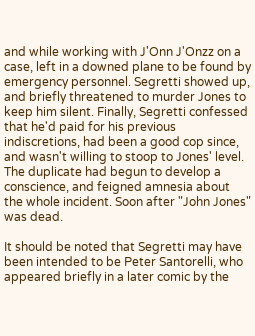and while working with J'Onn J'Onzz on a case, left in a downed plane to be found by emergency personnel. Segretti showed up, and briefly threatened to murder Jones to keep him silent. Finally, Segretti confessed that he'd paid for his previous indiscretions, had been a good cop since, and wasn't willing to stoop to Jones' level. The duplicate had begun to develop a conscience, and feigned amnesia about the whole incident. Soon after "John Jones" was dead.

It should be noted that Segretti may have been intended to be Peter Santorelli, who appeared briefly in a later comic by the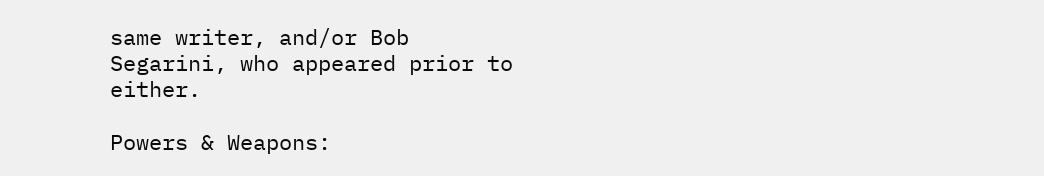same writer, and/or Bob Segarini, who appeared prior to either.

Powers & Weapons: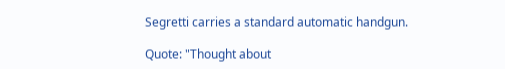Segretti carries a standard automatic handgun.

Quote: "Thought about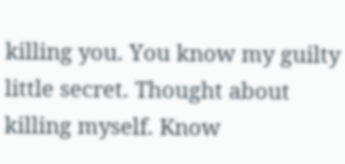killing you. You know my guilty little secret. Thought about killing myself. Know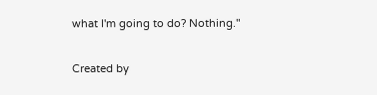what I'm going to do? Nothing."

Created by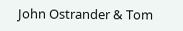John Ostrander & Tom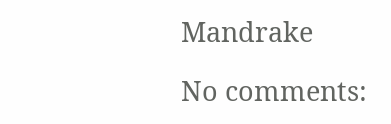Mandrake

No comments: